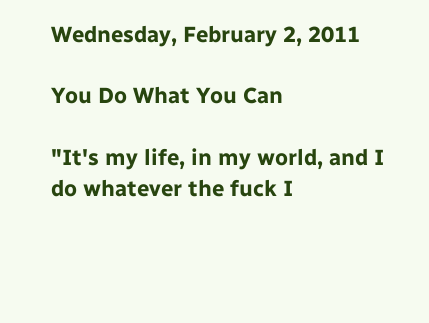Wednesday, February 2, 2011

You Do What You Can

"It's my life, in my world, and I do whatever the fuck I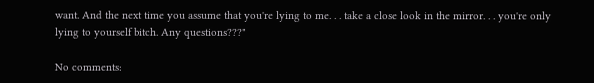want. And the next time you assume that you're lying to me. . . take a close look in the mirror. . . you're only lying to yourself bitch. Any questions???"

No comments: